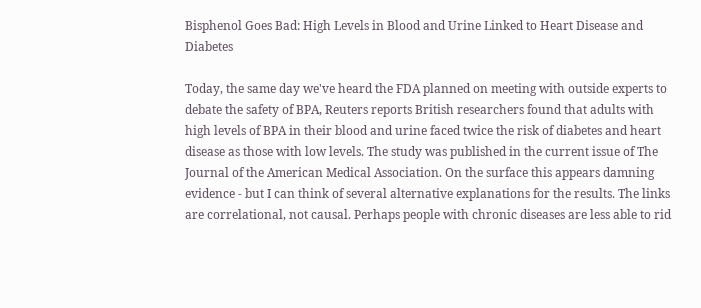Bisphenol Goes Bad: High Levels in Blood and Urine Linked to Heart Disease and Diabetes

Today, the same day we've heard the FDA planned on meeting with outside experts to debate the safety of BPA, Reuters reports British researchers found that adults with high levels of BPA in their blood and urine faced twice the risk of diabetes and heart disease as those with low levels. The study was published in the current issue of The Journal of the American Medical Association. On the surface this appears damning evidence - but I can think of several alternative explanations for the results. The links are correlational, not causal. Perhaps people with chronic diseases are less able to rid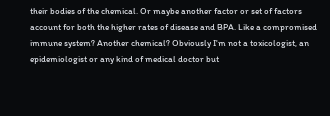their bodies of the chemical. Or maybe another factor or set of factors account for both the higher rates of disease and BPA. Like a compromised immune system? Another chemical? Obviously I'm not a toxicologist, an epidemiologist or any kind of medical doctor but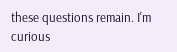these questions remain. I'm curious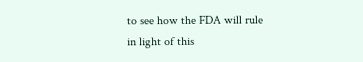to see how the FDA will rule in light of this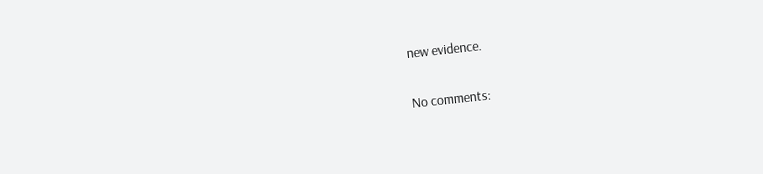new evidence.

No comments: